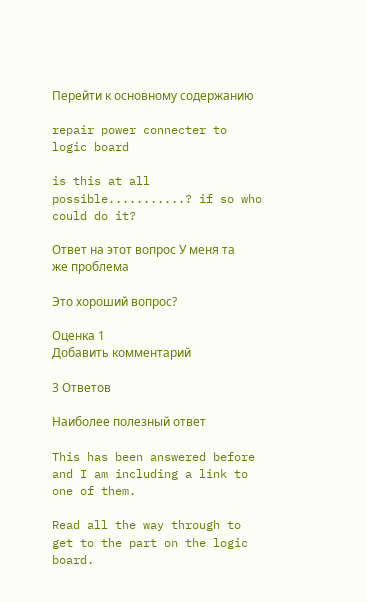Перейти к основному содержанию

repair power connecter to logic board

is this at all possible...........? if so who could do it?

Ответ на этот вопрос У меня та же проблема

Это хороший вопрос?

Оценка 1
Добавить комментарий

3 Ответов

Наиболее полезный ответ

This has been answered before and I am including a link to one of them.

Read all the way through to get to the part on the logic board.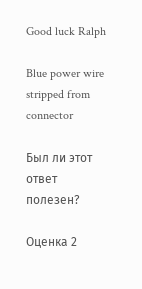Good luck Ralph

Blue power wire stripped from connector

Был ли этот ответ полезен?

Оценка 2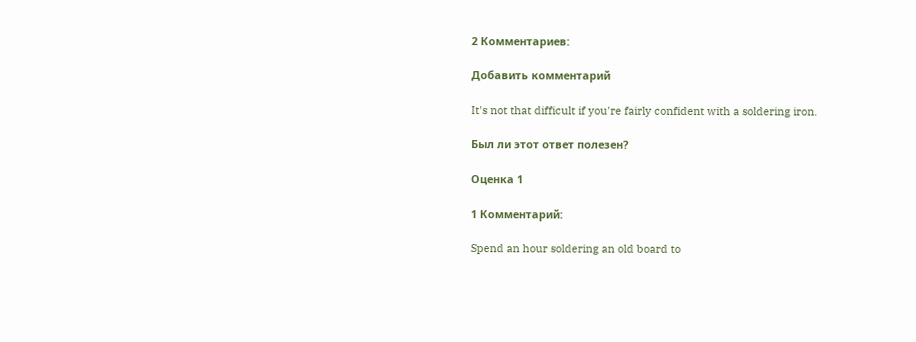2 Комментариев:

Добавить комментарий

It's not that difficult if you're fairly confident with a soldering iron.

Был ли этот ответ полезен?

Оценка 1

1 Комментарий:

Spend an hour soldering an old board to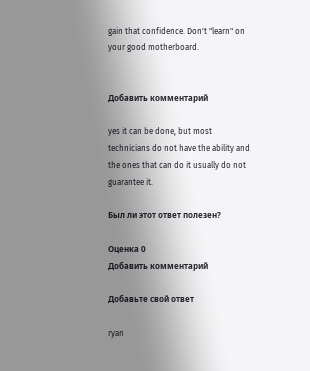gain that confidence. Don't "learn" on your good motherboard.


Добавить комментарий

yes it can be done, but most technicians do not have the ability and the ones that can do it usually do not guarantee it.

Был ли этот ответ полезен?

Оценка 0
Добавить комментарий

Добавьте свой ответ

ryan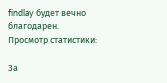findlay будет вечно благодарен.
Просмотр статистики:

За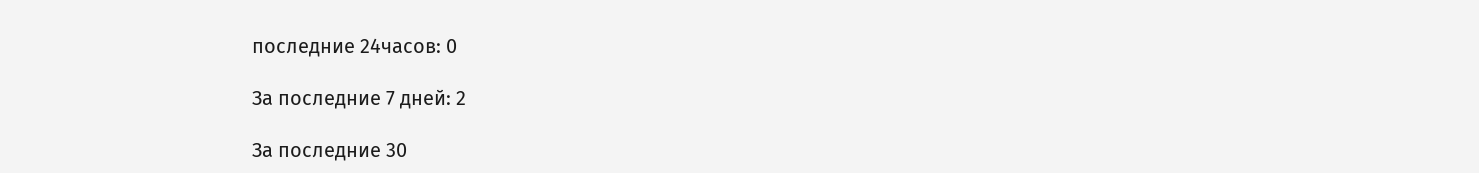последние 24часов: 0

За последние 7 дней: 2

За последние 30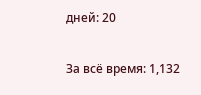дней: 20

За всё время: 1,132